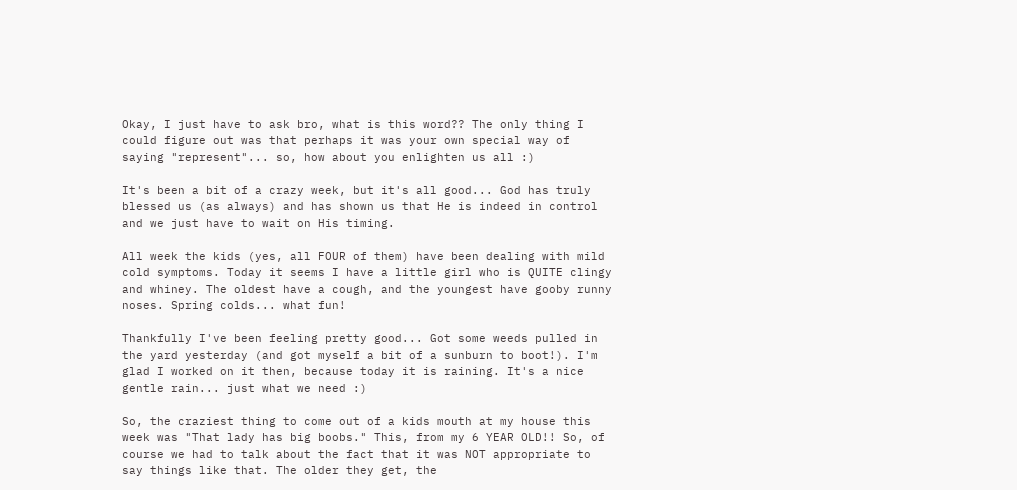Okay, I just have to ask bro, what is this word?? The only thing I could figure out was that perhaps it was your own special way of saying "represent"... so, how about you enlighten us all :)

It's been a bit of a crazy week, but it's all good... God has truly blessed us (as always) and has shown us that He is indeed in control and we just have to wait on His timing.

All week the kids (yes, all FOUR of them) have been dealing with mild cold symptoms. Today it seems I have a little girl who is QUITE clingy and whiney. The oldest have a cough, and the youngest have gooby runny noses. Spring colds... what fun!

Thankfully I've been feeling pretty good... Got some weeds pulled in the yard yesterday (and got myself a bit of a sunburn to boot!). I'm glad I worked on it then, because today it is raining. It's a nice gentle rain... just what we need :)

So, the craziest thing to come out of a kids mouth at my house this week was "That lady has big boobs." This, from my 6 YEAR OLD!! So, of course we had to talk about the fact that it was NOT appropriate to say things like that. The older they get, the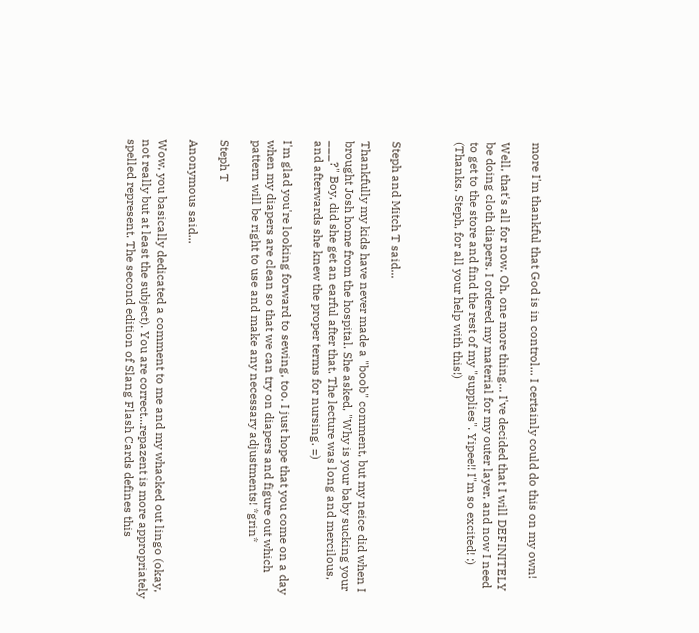more I'm thankful that God is in control... I certainly could do this on my own!

Well, that's all for now. Oh, one more thing... I've decided that I will DEFINITELY be doing cloth diapers. I ordered my material for my outer layer, and now I need to get to the store and find the rest of my "supplies". Yipee!! I"m so excited! :) (Thanks, Steph, for all your help with this!)



Steph and Mitch T said...

Thankfully my kids have never made a "boob" comment, but my neice did when I brought Josh home from the hospital. She asked, "Why is your baby sucking your ___?" Boy, did she get an earful after that. The lecture was long and mercilous, and afterwards she knew the proper terms for nursing. =)

I'm glad you're looking forward to sewing, too. I just hope that you come on a day when my diapers are clean so that we can try on diapers and figure out which pattern will be right to use and make any necessary adjustments! *grin*

Steph T

Anonymous said...

Wow, you basically dedicated a comment to me and my whacked out lingo (okay, not really but at least the subject). You are correct...repazent is more appropriately spelled represent. The second edition of Slang Flash Cards defines this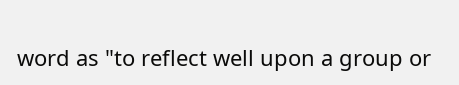word as "to reflect well upon a group or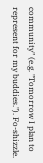community" (e.g. "Tomorrow I plan to represent for my buddies."). Fo-shizzle.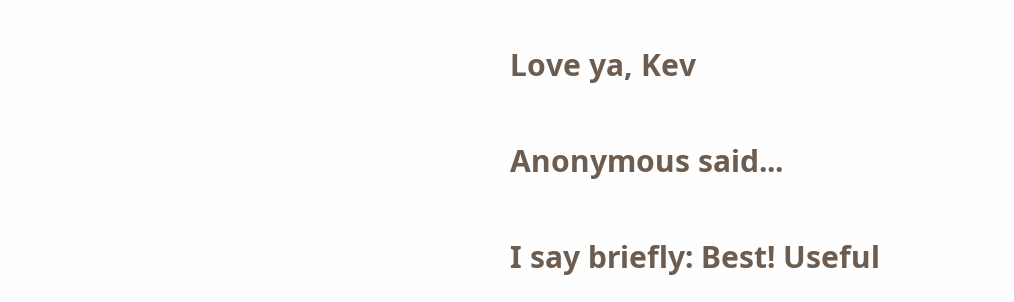Love ya, Kev

Anonymous said...

I say briefly: Best! Useful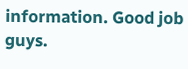information. Good job guys.